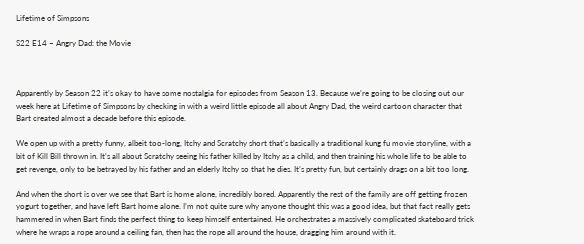Lifetime of Simpsons

S22 E14 – Angry Dad: the Movie



Apparently by Season 22 it’s okay to have some nostalgia for episodes from Season 13. Because we’re going to be closing out our week here at Lifetime of Simpsons by checking in with a weird little episode all about Angry Dad, the weird cartoon character that Bart created almost a decade before this episode.

We open up with a pretty funny, albeit too-long, Itchy and Scratchy short that’s basically a traditional kung fu movie storyline, with a bit of Kill Bill thrown in. It’s all about Scratchy seeing his father killed by Itchy as a child, and then training his whole life to be able to get revenge, only to be betrayed by his father and an elderly Itchy so that he dies. It’s pretty fun, but certainly drags on a bit too long.

And when the short is over we see that Bart is home alone, incredibly bored. Apparently the rest of the family are off getting frozen yogurt together, and have left Bart home alone. I’m not quite sure why anyone thought this was a good idea, but that fact really gets hammered in when Bart finds the perfect thing to keep himself entertained. He orchestrates a massively complicated skateboard trick where he wraps a rope around a ceiling fan, then has the rope all around the house, dragging him around with it.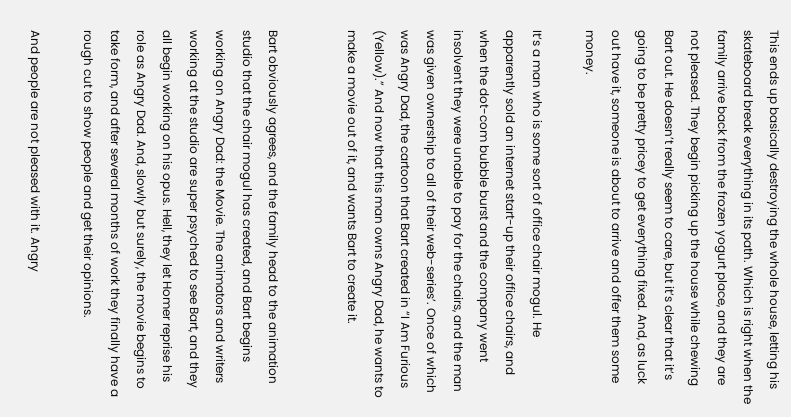This ends up basically destroying the whole house, letting his skateboard break everything in its path. Which is right when the family arrive back from the frozen yogurt place, and they are not pleased. They begin picking up the house while chewing Bart out. He doesn’t really seem to care, but it’s clear that it’s going to be pretty pricey to get everything fixed. And, as luck out have it, someone is about to arrive and offer them some money.

It’s a man who is some sort of office chair mogul. He apparently sold an internet start-up their office chairs, and when the dot-com bubble burst and the company went insolvent they were unable to pay for the chairs, and the man was given ownership to all of their web-series’. Once of which was Angry Dad, the cartoon that Bart created in “I Am Furious (Yellow).” And now that this man owns Angry Dad, he wants to make a movie out of it, and wants Bart to create it.


Bart obviously agrees, and the family head to the animation studio that the chair mogul has created, and Bart begins working on Angry Dad: the Movie. The animators and writers working at the studio are super psyched to see Bart, and they all begin working on his opus. Hell, they let Homer reprise his role as Angry Dad. And, slowly but surely, the movie begins to take form, and after several months of work they finally have a rough cut to show people and get their opinions.

And people are not pleased with it. Angry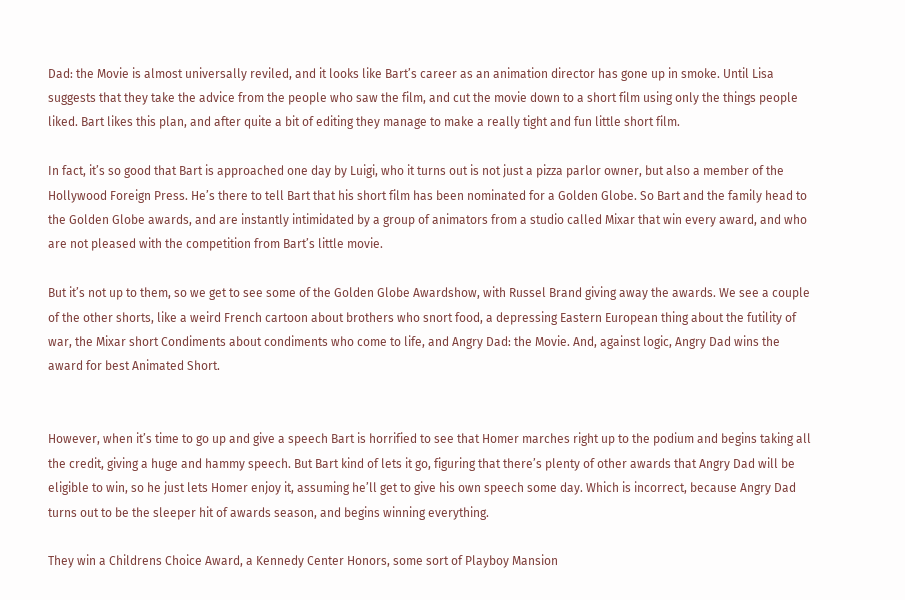Dad: the Movie is almost universally reviled, and it looks like Bart’s career as an animation director has gone up in smoke. Until Lisa suggests that they take the advice from the people who saw the film, and cut the movie down to a short film using only the things people liked. Bart likes this plan, and after quite a bit of editing they manage to make a really tight and fun little short film.

In fact, it’s so good that Bart is approached one day by Luigi, who it turns out is not just a pizza parlor owner, but also a member of the Hollywood Foreign Press. He’s there to tell Bart that his short film has been nominated for a Golden Globe. So Bart and the family head to the Golden Globe awards, and are instantly intimidated by a group of animators from a studio called Mixar that win every award, and who are not pleased with the competition from Bart’s little movie.

But it’s not up to them, so we get to see some of the Golden Globe Awardshow, with Russel Brand giving away the awards. We see a couple of the other shorts, like a weird French cartoon about brothers who snort food, a depressing Eastern European thing about the futility of war, the Mixar short Condiments about condiments who come to life, and Angry Dad: the Movie. And, against logic, Angry Dad wins the award for best Animated Short.


However, when it’s time to go up and give a speech Bart is horrified to see that Homer marches right up to the podium and begins taking all the credit, giving a huge and hammy speech. But Bart kind of lets it go, figuring that there’s plenty of other awards that Angry Dad will be eligible to win, so he just lets Homer enjoy it, assuming he’ll get to give his own speech some day. Which is incorrect, because Angry Dad turns out to be the sleeper hit of awards season, and begins winning everything.

They win a Childrens Choice Award, a Kennedy Center Honors, some sort of Playboy Mansion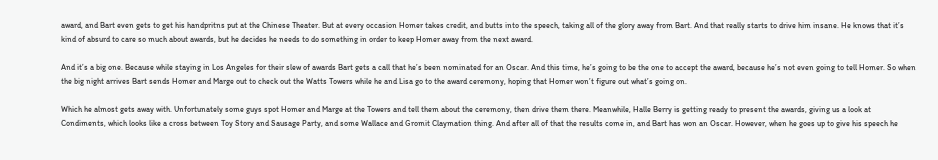award, and Bart even gets to get his handpritns put at the Chinese Theater. But at every occasion Homer takes credit, and butts into the speech, taking all of the glory away from Bart. And that really starts to drive him insane. He knows that it’s kind of absurd to care so much about awards, but he decides he needs to do something in order to keep Homer away from the next award.

And it’s a big one. Because while staying in Los Angeles for their slew of awards Bart gets a call that he’s been nominated for an Oscar. And this time, he’s going to be the one to accept the award, because he’s not even going to tell Homer. So when the big night arrives Bart sends Homer and Marge out to check out the Watts Towers while he and Lisa go to the award ceremony, hoping that Homer won’t figure out what’s going on.

Which he almost gets away with. Unfortunately some guys spot Homer and Marge at the Towers and tell them about the ceremony, then drive them there. Meanwhile, Halle Berry is getting ready to present the awards, giving us a look at Condiments, which looks like a cross between Toy Story and Sausage Party, and some Wallace and Gromit Claymation thing. And after all of that the results come in, and Bart has won an Oscar. However, when he goes up to give his speech he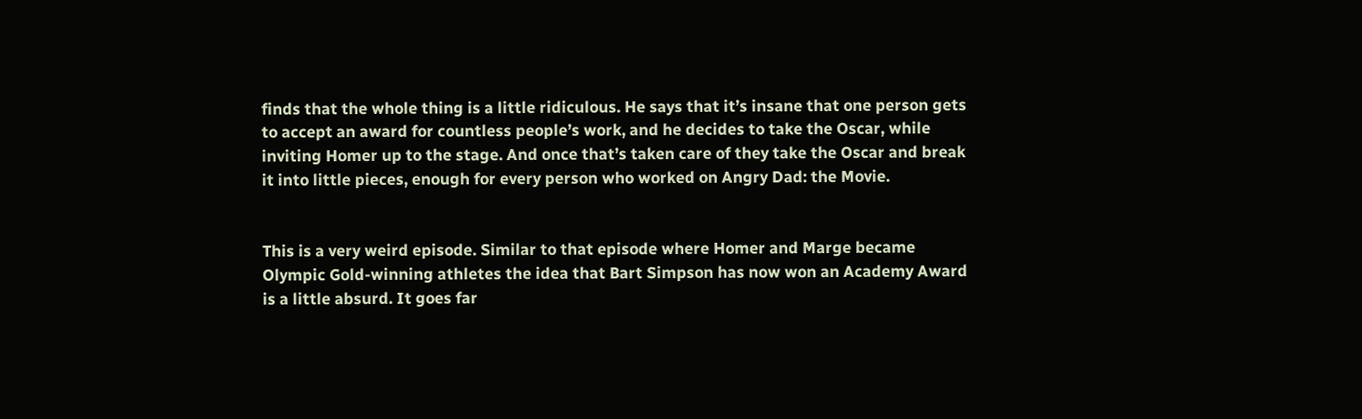finds that the whole thing is a little ridiculous. He says that it’s insane that one person gets to accept an award for countless people’s work, and he decides to take the Oscar, while inviting Homer up to the stage. And once that’s taken care of they take the Oscar and break it into little pieces, enough for every person who worked on Angry Dad: the Movie.


This is a very weird episode. Similar to that episode where Homer and Marge became Olympic Gold-winning athletes the idea that Bart Simpson has now won an Academy Award is a little absurd. It goes far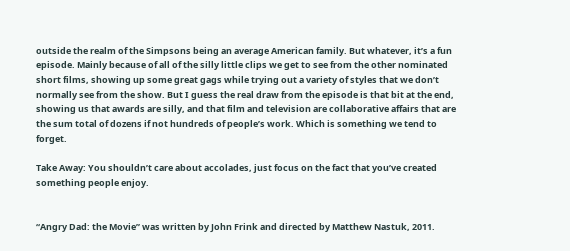outside the realm of the Simpsons being an average American family. But whatever, it’s a fun episode. Mainly because of all of the silly little clips we get to see from the other nominated short films, showing up some great gags while trying out a variety of styles that we don’t normally see from the show. But I guess the real draw from the episode is that bit at the end, showing us that awards are silly, and that film and television are collaborative affairs that are the sum total of dozens if not hundreds of people’s work. Which is something we tend to forget.

Take Away: You shouldn’t care about accolades, just focus on the fact that you’ve created something people enjoy.


“Angry Dad: the Movie” was written by John Frink and directed by Matthew Nastuk, 2011.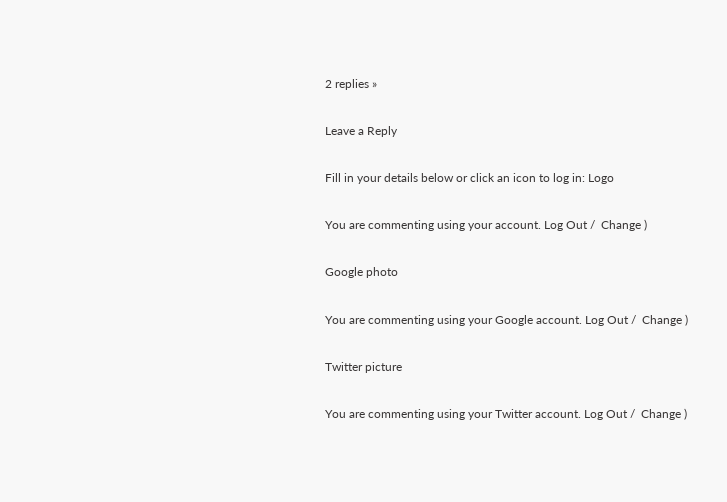2 replies »

Leave a Reply

Fill in your details below or click an icon to log in: Logo

You are commenting using your account. Log Out /  Change )

Google photo

You are commenting using your Google account. Log Out /  Change )

Twitter picture

You are commenting using your Twitter account. Log Out /  Change )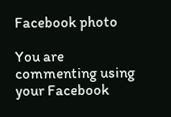Facebook photo

You are commenting using your Facebook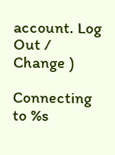account. Log Out /  Change )

Connecting to %s